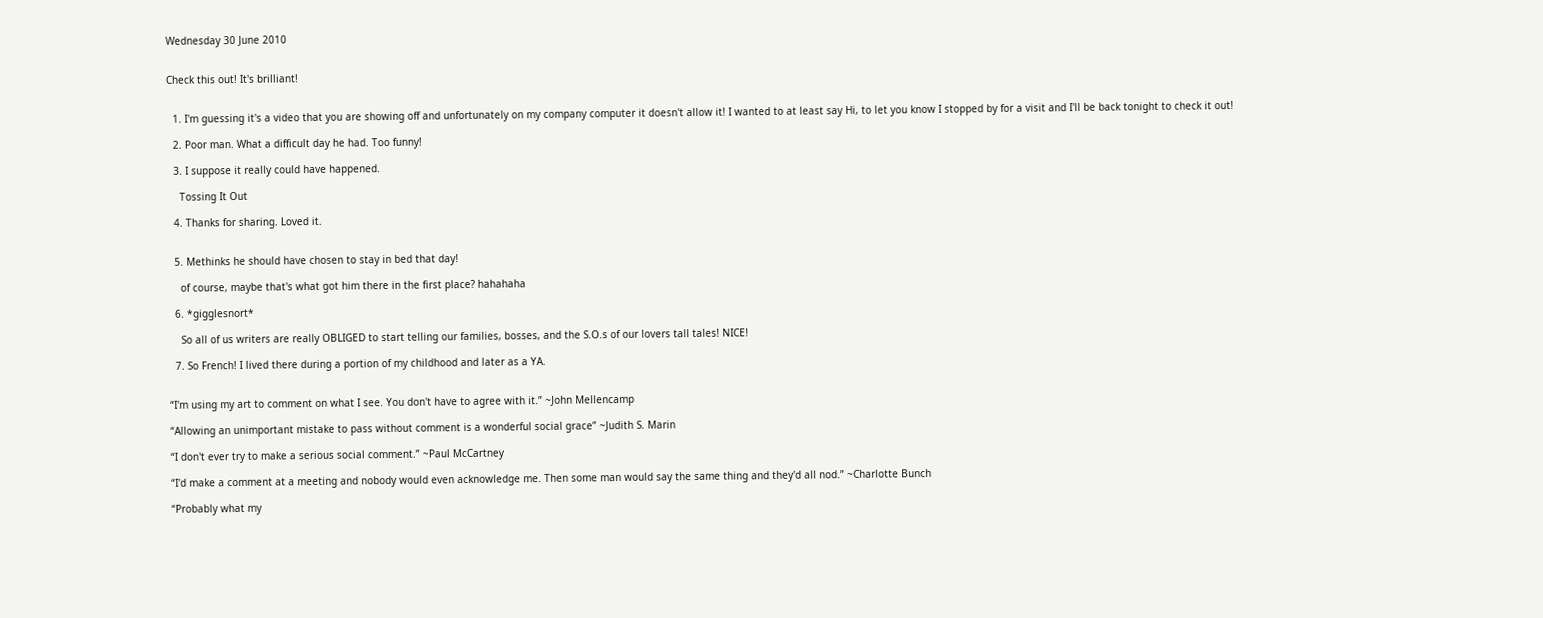Wednesday 30 June 2010


Check this out! It's brilliant!


  1. I'm guessing it's a video that you are showing off and unfortunately on my company computer it doesn't allow it! I wanted to at least say Hi, to let you know I stopped by for a visit and I'll be back tonight to check it out!

  2. Poor man. What a difficult day he had. Too funny!

  3. I suppose it really could have happened.

    Tossing It Out

  4. Thanks for sharing. Loved it.


  5. Methinks he should have chosen to stay in bed that day!

    of course, maybe that's what got him there in the first place? hahahaha

  6. *gigglesnort*

    So all of us writers are really OBLIGED to start telling our families, bosses, and the S.O.s of our lovers tall tales! NICE!

  7. So French! I lived there during a portion of my childhood and later as a YA.


“I'm using my art to comment on what I see. You don't have to agree with it.” ~John Mellencamp

“Allowing an unimportant mistake to pass without comment is a wonderful social grace” ~Judith S. Marin

“I don't ever try to make a serious social comment.” ~Paul McCartney

“I'd make a comment at a meeting and nobody would even acknowledge me. Then some man would say the same thing and they'd all nod.” ~Charlotte Bunch

“Probably what my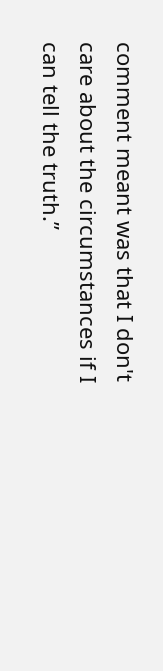comment meant was that I don't care about the circumstances if I can tell the truth.”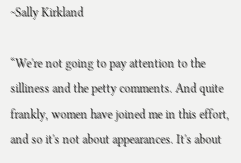~Sally Kirkland

“We're not going to pay attention to the silliness and the petty comments. And quite frankly, women have joined me in this effort, and so it's not about appearances. It's about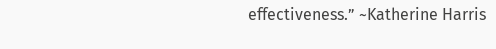effectiveness.” ~Katherine Harris